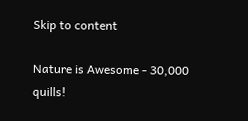Skip to content

Nature is Awesome - 30,000 quills!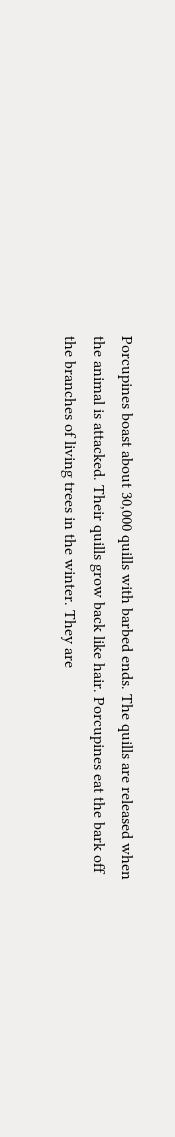Porcupines boast about 30,000 quills with barbed ends. The quills are released when the animal is attacked. Their quills grow back like hair. Porcupines eat the bark off the branches of living trees in the winter. They are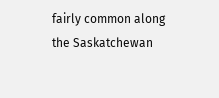fairly common along the Saskatchewan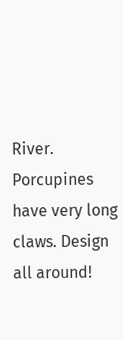River. Porcupines have very long claws. Design all around!